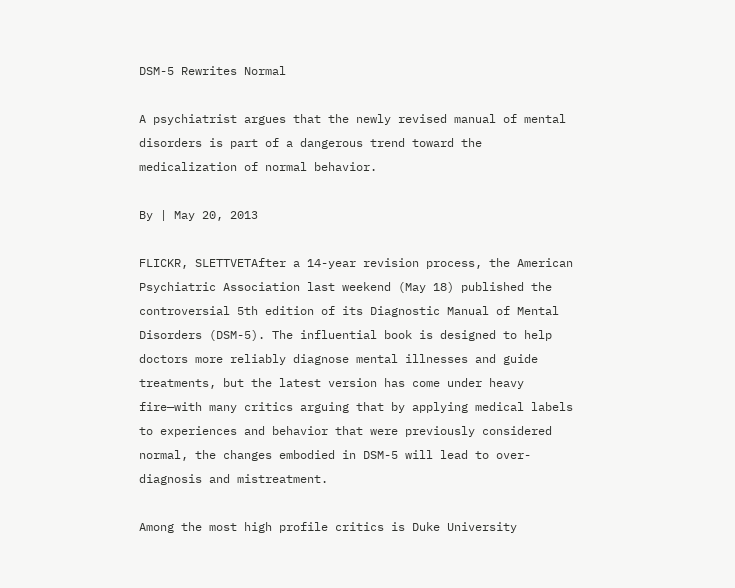DSM-5 Rewrites Normal

A psychiatrist argues that the newly revised manual of mental disorders is part of a dangerous trend toward the medicalization of normal behavior.

By | May 20, 2013

FLICKR, SLETTVETAfter a 14-year revision process, the American Psychiatric Association last weekend (May 18) published the controversial 5th edition of its Diagnostic Manual of Mental Disorders (DSM-5). The influential book is designed to help doctors more reliably diagnose mental illnesses and guide treatments, but the latest version has come under heavy fire—with many critics arguing that by applying medical labels to experiences and behavior that were previously considered normal, the changes embodied in DSM-5 will lead to over-diagnosis and mistreatment.

Among the most high profile critics is Duke University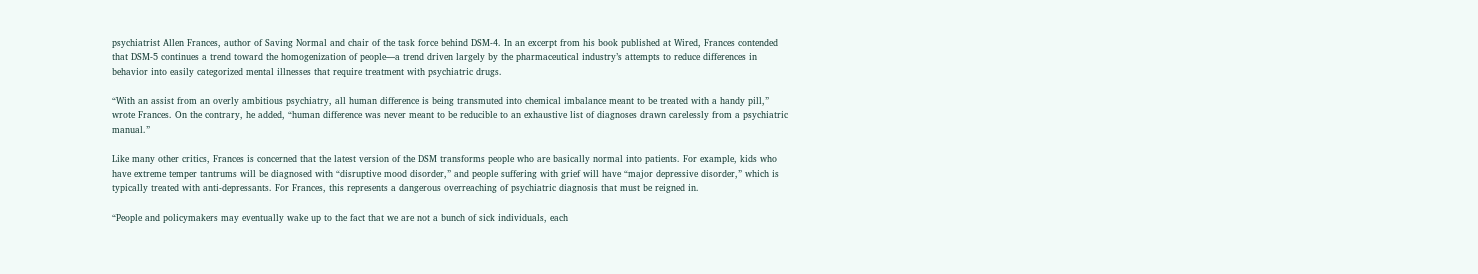psychiatrist Allen Frances, author of Saving Normal and chair of the task force behind DSM-4. In an excerpt from his book published at Wired, Frances contended that DSM-5 continues a trend toward the homogenization of people—a trend driven largely by the pharmaceutical industry’s attempts to reduce differences in behavior into easily categorized mental illnesses that require treatment with psychiatric drugs.

“With an assist from an overly ambitious psychiatry, all human difference is being transmuted into chemical imbalance meant to be treated with a handy pill,” wrote Frances. On the contrary, he added, “human difference was never meant to be reducible to an exhaustive list of diagnoses drawn carelessly from a psychiatric manual.”

Like many other critics, Frances is concerned that the latest version of the DSM transforms people who are basically normal into patients. For example, kids who have extreme temper tantrums will be diagnosed with “disruptive mood disorder,” and people suffering with grief will have “major depressive disorder,” which is typically treated with anti-depressants. For Frances, this represents a dangerous overreaching of psychiatric diagnosis that must be reigned in.

“People and policymakers may eventually wake up to the fact that we are not a bunch of sick individuals, each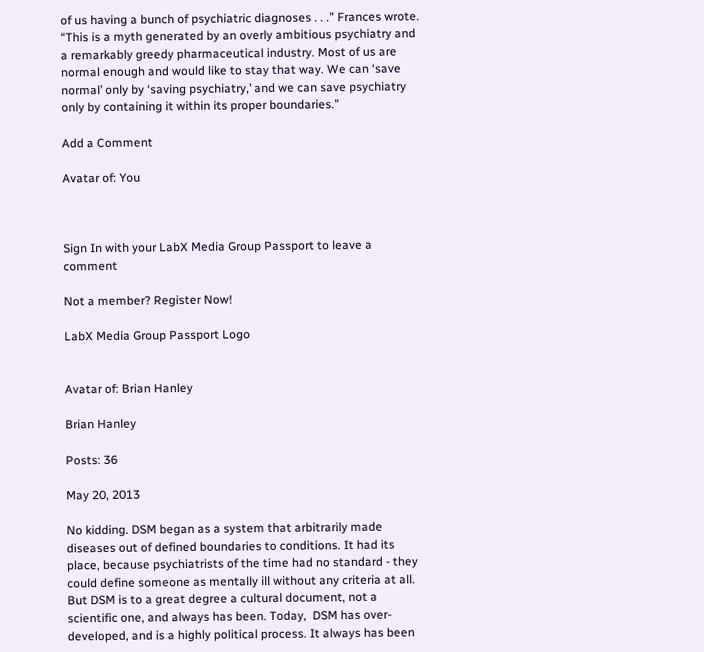of us having a bunch of psychiatric diagnoses . . .” Frances wrote. “This is a myth generated by an overly ambitious psychiatry and a remarkably greedy pharmaceutical industry. Most of us are normal enough and would like to stay that way. We can ‘save normal’ only by ‘saving psychiatry,’ and we can save psychiatry only by containing it within its proper boundaries.”

Add a Comment

Avatar of: You



Sign In with your LabX Media Group Passport to leave a comment

Not a member? Register Now!

LabX Media Group Passport Logo


Avatar of: Brian Hanley

Brian Hanley

Posts: 36

May 20, 2013

No kidding. DSM began as a system that arbitrarily made diseases out of defined boundaries to conditions. It had its place, because psychiatrists of the time had no standard - they could define someone as mentally ill without any criteria at all.  But DSM is to a great degree a cultural document, not a scientific one, and always has been. Today,  DSM has over-developed, and is a highly political process. It always has been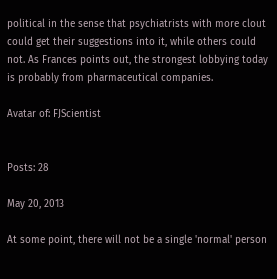political in the sense that psychiatrists with more clout could get their suggestions into it, while others could not. As Frances points out, the strongest lobbying today is probably from pharmaceutical companies.

Avatar of: FJScientist


Posts: 28

May 20, 2013

At some point, there will not be a single 'normal' person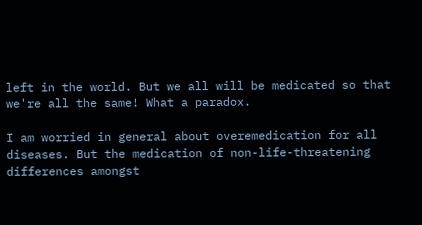left in the world. But we all will be medicated so that we're all the same! What a paradox.

I am worried in general about overemedication for all diseases. But the medication of non-life-threatening differences amongst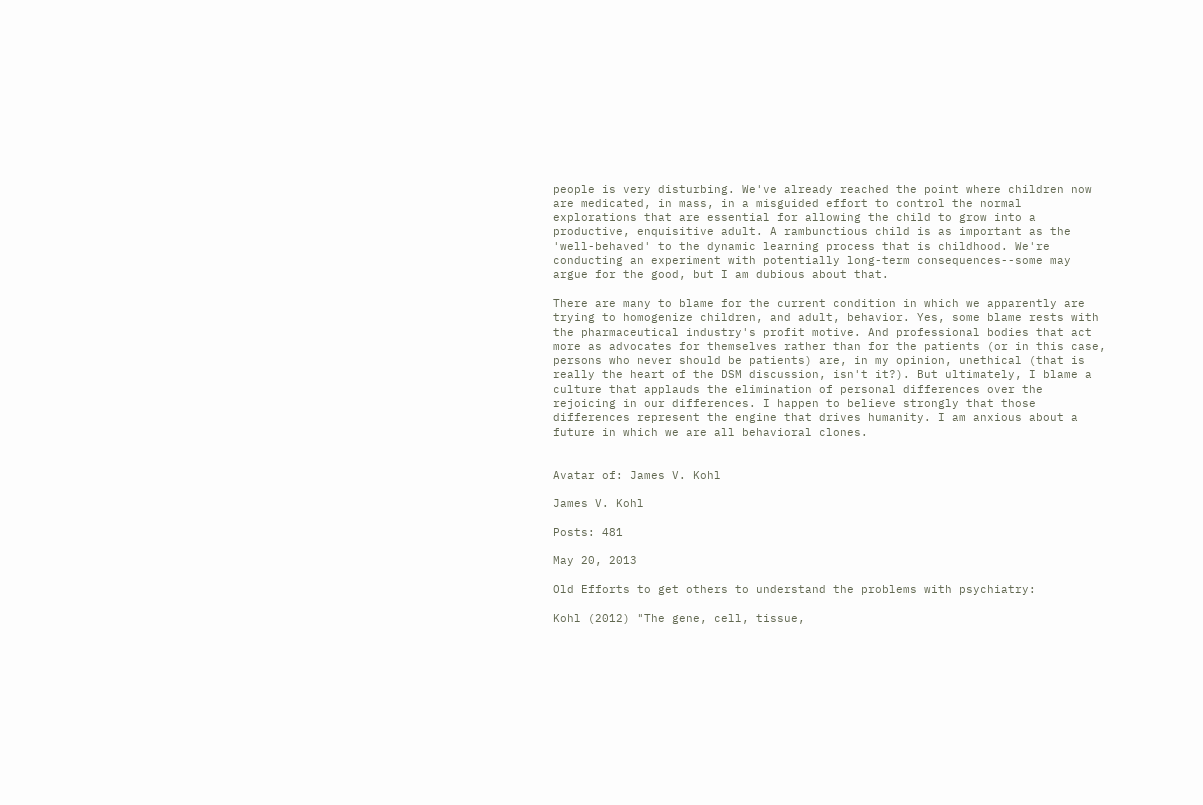people is very disturbing. We've already reached the point where children now are medicated, in mass, in a misguided effort to control the normal explorations that are essential for allowing the child to grow into a productive, enquisitive adult. A rambunctious child is as important as the 'well-behaved' to the dynamic learning process that is childhood. We're conducting an experiment with potentially long-term consequences--some may argue for the good, but I am dubious about that.

There are many to blame for the current condition in which we apparently are trying to homogenize children, and adult, behavior. Yes, some blame rests with the pharmaceutical industry's profit motive. And professional bodies that act more as advocates for themselves rather than for the patients (or in this case, persons who never should be patients) are, in my opinion, unethical (that is really the heart of the DSM discussion, isn't it?). But ultimately, I blame a culture that applauds the elimination of personal differences over the rejoicing in our differences. I happen to believe strongly that those differences represent the engine that drives humanity. I am anxious about a future in which we are all behavioral clones.


Avatar of: James V. Kohl

James V. Kohl

Posts: 481

May 20, 2013

Old Efforts to get others to understand the problems with psychiatry:

Kohl (2012) "The gene, cell, tissue,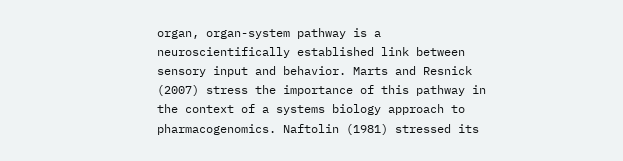organ, organ-system pathway is a neuroscientifically established link between sensory input and behavior. Marts and Resnick (2007) stress the importance of this pathway in the context of a systems biology approach to pharmacogenomics. Naftolin (1981) stressed its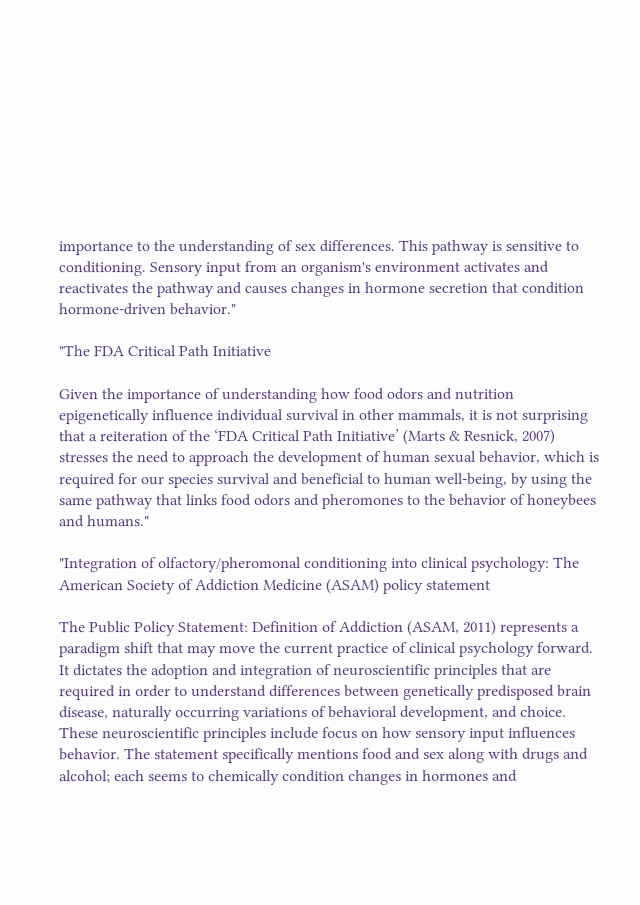importance to the understanding of sex differences. This pathway is sensitive to conditioning. Sensory input from an organism's environment activates and reactivates the pathway and causes changes in hormone secretion that condition hormone-driven behavior."

"The FDA Critical Path Initiative

Given the importance of understanding how food odors and nutrition epigenetically influence individual survival in other mammals, it is not surprising that a reiteration of the ‘FDA Critical Path Initiative’ (Marts & Resnick, 2007) stresses the need to approach the development of human sexual behavior, which is required for our species survival and beneficial to human well-being, by using the same pathway that links food odors and pheromones to the behavior of honeybees and humans."

"Integration of olfactory/pheromonal conditioning into clinical psychology: The American Society of Addiction Medicine (ASAM) policy statement

The Public Policy Statement: Definition of Addiction (ASAM, 2011) represents a paradigm shift that may move the current practice of clinical psychology forward. It dictates the adoption and integration of neuroscientific principles that are required in order to understand differences between genetically predisposed brain disease, naturally occurring variations of behavioral development, and choice. These neuroscientific principles include focus on how sensory input influences behavior. The statement specifically mentions food and sex along with drugs and alcohol; each seems to chemically condition changes in hormones and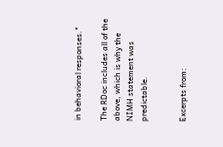in behavioral responses."

The RDoc includes all of the above, which is why the NIMH statement was predictable.


Excerpts from: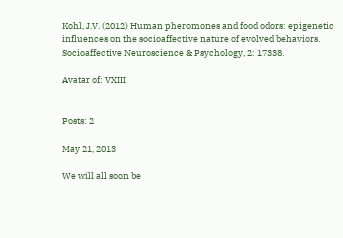Kohl, J.V. (2012) Human pheromones and food odors: epigenetic influences on the socioaffective nature of evolved behaviors. Socioaffective Neuroscience & Psychology, 2: 17338.

Avatar of: VXIII


Posts: 2

May 21, 2013

We will all soon be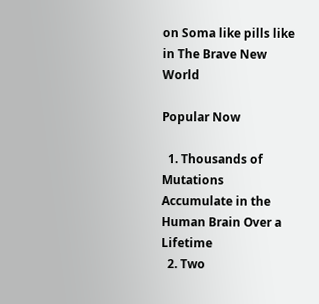on Soma like pills like in The Brave New World

Popular Now

  1. Thousands of Mutations Accumulate in the Human Brain Over a Lifetime
  2. Two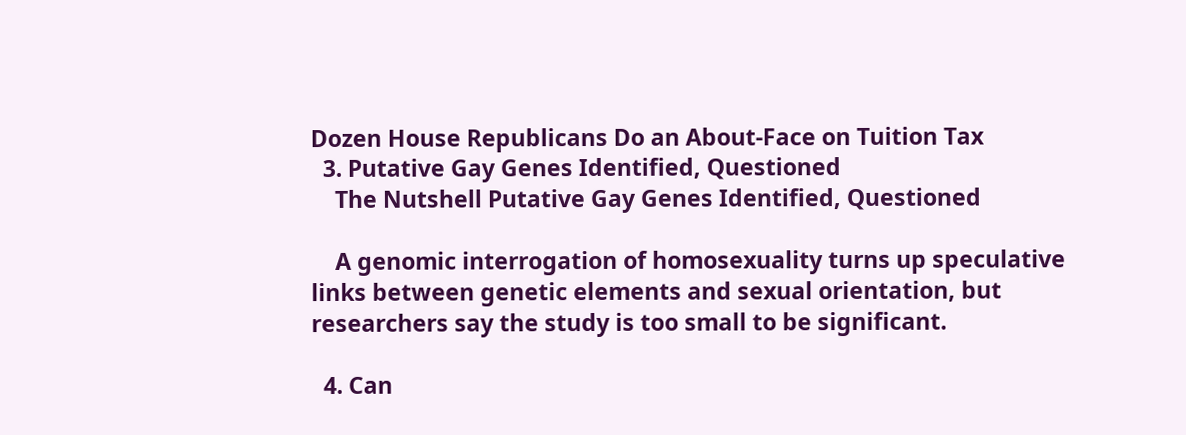Dozen House Republicans Do an About-Face on Tuition Tax
  3. Putative Gay Genes Identified, Questioned
    The Nutshell Putative Gay Genes Identified, Questioned

    A genomic interrogation of homosexuality turns up speculative links between genetic elements and sexual orientation, but researchers say the study is too small to be significant.

  4. Can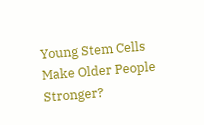Young Stem Cells Make Older People Stronger?